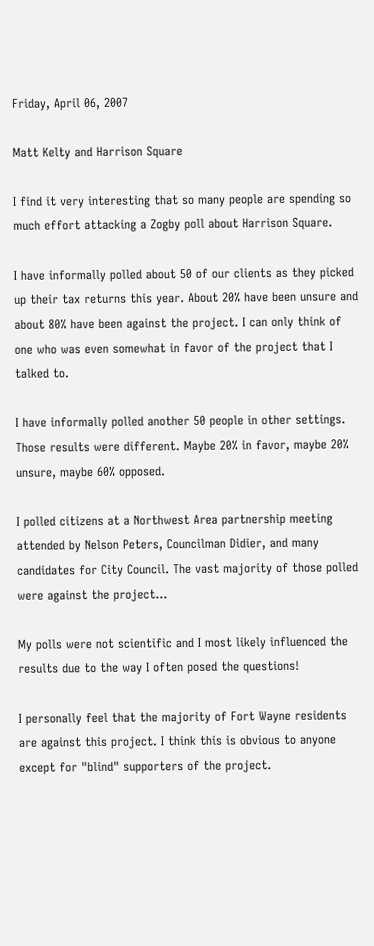Friday, April 06, 2007

Matt Kelty and Harrison Square

I find it very interesting that so many people are spending so much effort attacking a Zogby poll about Harrison Square.

I have informally polled about 50 of our clients as they picked up their tax returns this year. About 20% have been unsure and about 80% have been against the project. I can only think of one who was even somewhat in favor of the project that I talked to.

I have informally polled another 50 people in other settings. Those results were different. Maybe 20% in favor, maybe 20% unsure, maybe 60% opposed.

I polled citizens at a Northwest Area partnership meeting attended by Nelson Peters, Councilman Didier, and many candidates for City Council. The vast majority of those polled were against the project...

My polls were not scientific and I most likely influenced the results due to the way I often posed the questions!

I personally feel that the majority of Fort Wayne residents are against this project. I think this is obvious to anyone except for "blind" supporters of the project.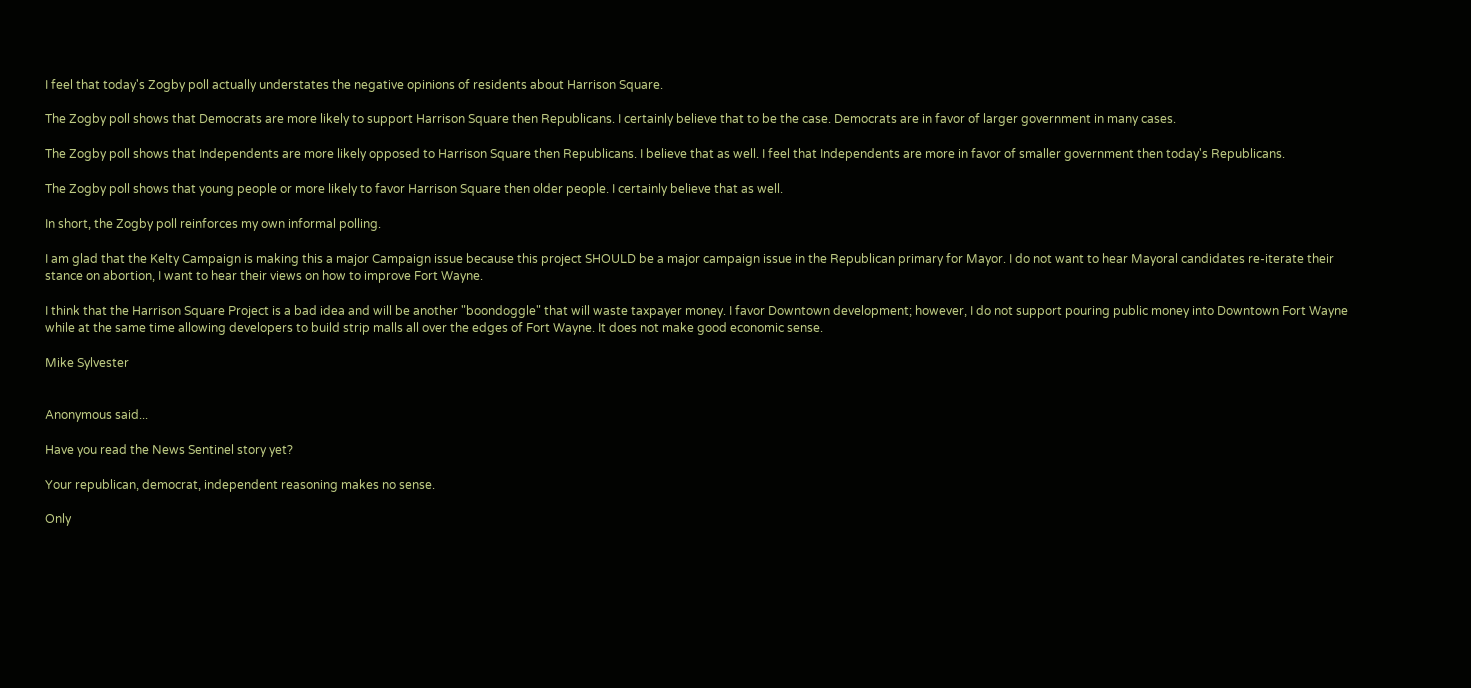I feel that today's Zogby poll actually understates the negative opinions of residents about Harrison Square.

The Zogby poll shows that Democrats are more likely to support Harrison Square then Republicans. I certainly believe that to be the case. Democrats are in favor of larger government in many cases.

The Zogby poll shows that Independents are more likely opposed to Harrison Square then Republicans. I believe that as well. I feel that Independents are more in favor of smaller government then today's Republicans.

The Zogby poll shows that young people or more likely to favor Harrison Square then older people. I certainly believe that as well.

In short, the Zogby poll reinforces my own informal polling.

I am glad that the Kelty Campaign is making this a major Campaign issue because this project SHOULD be a major campaign issue in the Republican primary for Mayor. I do not want to hear Mayoral candidates re-iterate their stance on abortion, I want to hear their views on how to improve Fort Wayne.

I think that the Harrison Square Project is a bad idea and will be another "boondoggle" that will waste taxpayer money. I favor Downtown development; however, I do not support pouring public money into Downtown Fort Wayne while at the same time allowing developers to build strip malls all over the edges of Fort Wayne. It does not make good economic sense.

Mike Sylvester


Anonymous said...

Have you read the News Sentinel story yet?

Your republican, democrat, independent reasoning makes no sense.

Only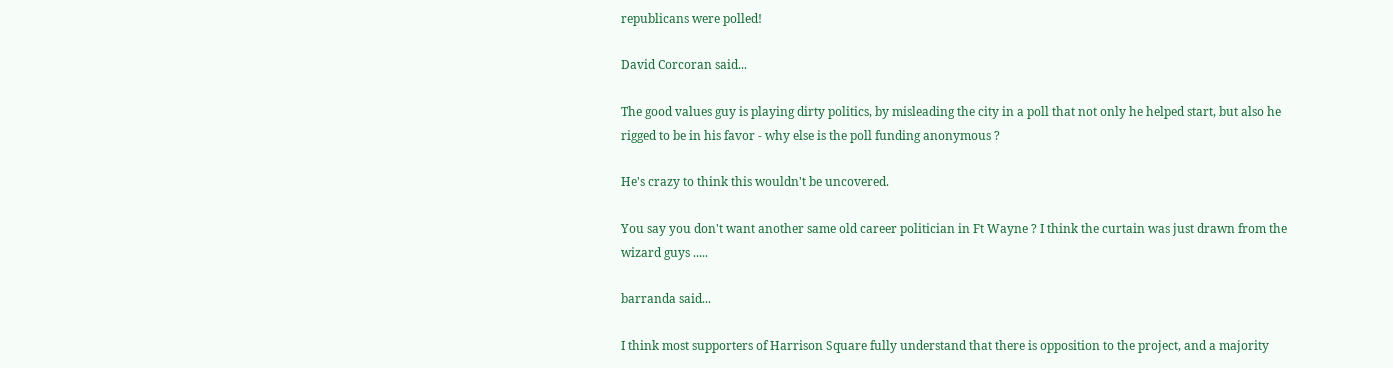republicans were polled!

David Corcoran said...

The good values guy is playing dirty politics, by misleading the city in a poll that not only he helped start, but also he rigged to be in his favor - why else is the poll funding anonymous ?

He's crazy to think this wouldn't be uncovered.

You say you don't want another same old career politician in Ft Wayne ? I think the curtain was just drawn from the wizard guys .....

barranda said...

I think most supporters of Harrison Square fully understand that there is opposition to the project, and a majority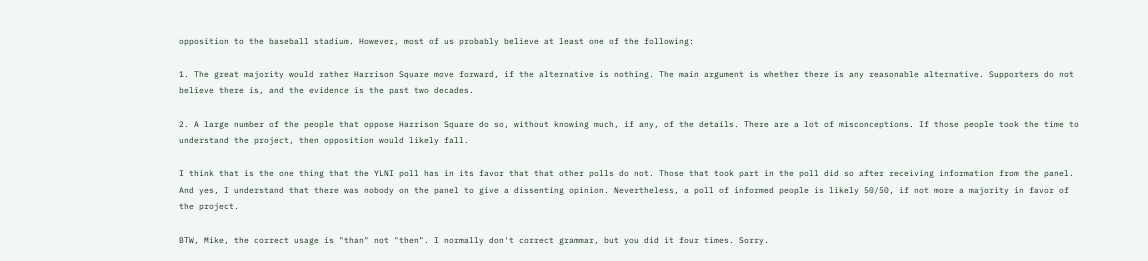opposition to the baseball stadium. However, most of us probably believe at least one of the following:

1. The great majority would rather Harrison Square move forward, if the alternative is nothing. The main argument is whether there is any reasonable alternative. Supporters do not believe there is, and the evidence is the past two decades.

2. A large number of the people that oppose Harrison Square do so, without knowing much, if any, of the details. There are a lot of misconceptions. If those people took the time to understand the project, then opposition would likely fall.

I think that is the one thing that the YLNI poll has in its favor that that other polls do not. Those that took part in the poll did so after receiving information from the panel. And yes, I understand that there was nobody on the panel to give a dissenting opinion. Nevertheless, a poll of informed people is likely 50/50, if not more a majority in favor of the project.

BTW, Mike, the correct usage is "than" not "then". I normally don't correct grammar, but you did it four times. Sorry.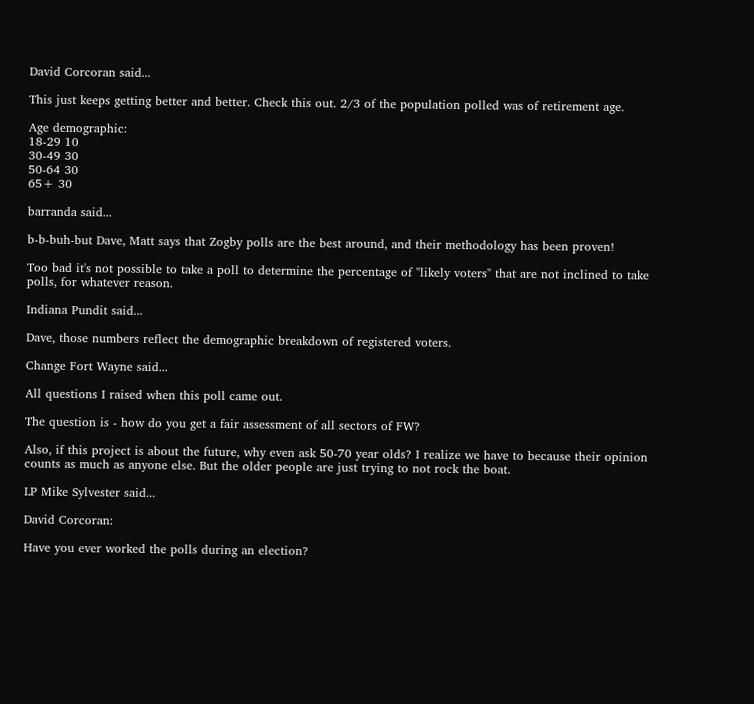David Corcoran said...

This just keeps getting better and better. Check this out. 2/3 of the population polled was of retirement age.

Age demographic:
18-29 10
30-49 30
50-64 30
65+ 30

barranda said...

b-b-buh-but Dave, Matt says that Zogby polls are the best around, and their methodology has been proven!

Too bad it's not possible to take a poll to determine the percentage of "likely voters" that are not inclined to take polls, for whatever reason.

Indiana Pundit said...

Dave, those numbers reflect the demographic breakdown of registered voters.

Change Fort Wayne said...

All questions I raised when this poll came out.

The question is - how do you get a fair assessment of all sectors of FW?

Also, if this project is about the future, why even ask 50-70 year olds? I realize we have to because their opinion counts as much as anyone else. But the older people are just trying to not rock the boat.

LP Mike Sylvester said...

David Corcoran:

Have you ever worked the polls during an election?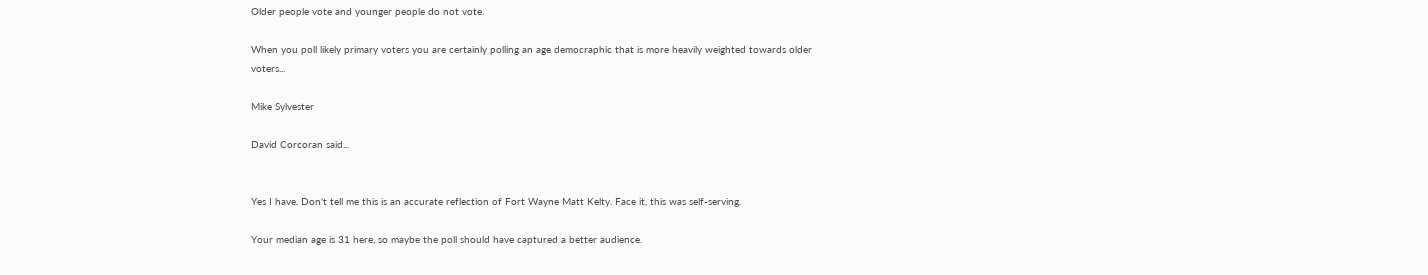Older people vote and younger people do not vote.

When you poll likely primary voters you are certainly polling an age democraphic that is more heavily weighted towards older voters...

Mike Sylvester

David Corcoran said...


Yes I have. Don't tell me this is an accurate reflection of Fort Wayne Matt Kelty. Face it, this was self-serving.

Your median age is 31 here, so maybe the poll should have captured a better audience.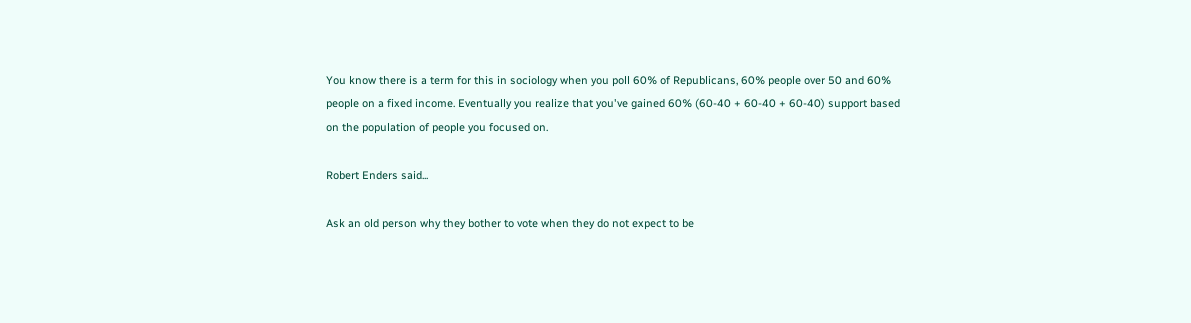You know there is a term for this in sociology when you poll 60% of Republicans, 60% people over 50 and 60% people on a fixed income. Eventually you realize that you've gained 60% (60-40 + 60-40 + 60-40) support based on the population of people you focused on.

Robert Enders said...

Ask an old person why they bother to vote when they do not expect to be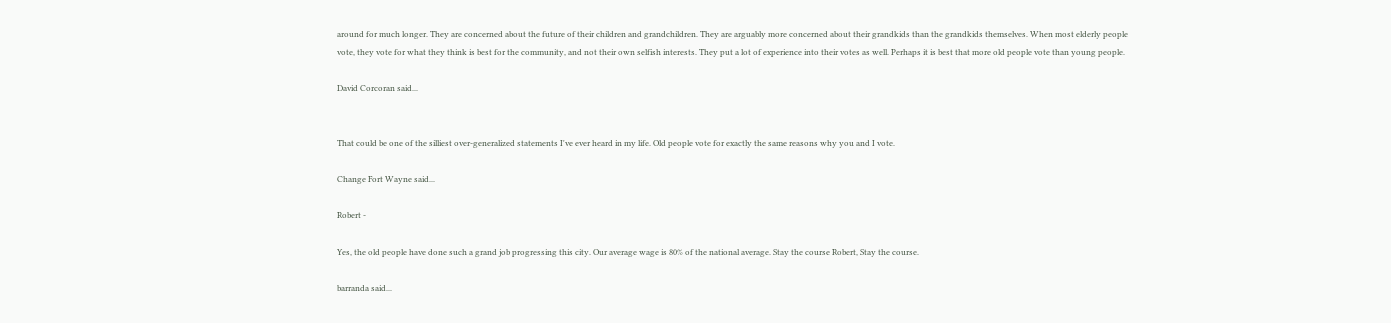around for much longer. They are concerned about the future of their children and grandchildren. They are arguably more concerned about their grandkids than the grandkids themselves. When most elderly people vote, they vote for what they think is best for the community, and not their own selfish interests. They put a lot of experience into their votes as well. Perhaps it is best that more old people vote than young people.

David Corcoran said...


That could be one of the silliest over-generalized statements I've ever heard in my life. Old people vote for exactly the same reasons why you and I vote.

Change Fort Wayne said...

Robert -

Yes, the old people have done such a grand job progressing this city. Our average wage is 80% of the national average. Stay the course Robert, Stay the course.

barranda said...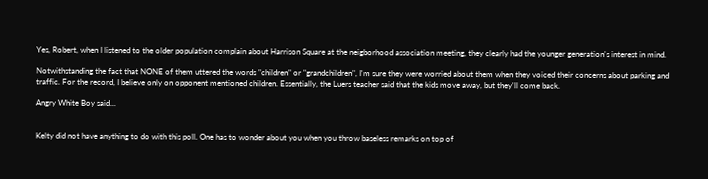Yes, Robert, when I listened to the older population complain about Harrison Square at the neigborhood association meeting, they clearly had the younger generation's interest in mind.

Notwithstanding the fact that NONE of them uttered the words "children" or "grandchildren", I'm sure they were worried about them when they voiced their concerns about parking and traffic. For the record, I believe only on opponent mentioned children. Essentially, the Luers teacher said that the kids move away, but they'll come back.

Angry White Boy said...


Kelty did not have anything to do with this poll. One has to wonder about you when you throw baseless remarks on top of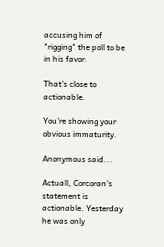accusing him of "rigging" the poll to be in his favor.

That's close to actionable.

You're showing your obvious immaturity.

Anonymous said...

Actuall, Corcoran's statement is actionable. Yesterday he was only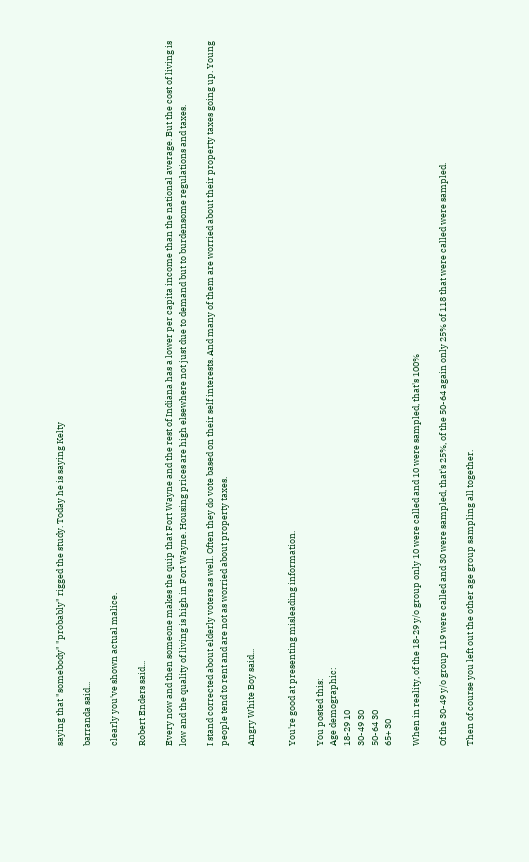saying that "somebody" "probably" rigged the study. Today he is saying Kelty

barranda said...

clearly you've shown actual malice.

Robert Enders said...

Every now and then someone makes the quip that Fort Wayne and the rest of Indiana has a lower per capita income than the national average. But the cost of living is low and the quality of living is high in Fort Wayne. Housing prices are high elsewhere not just due to demand but to burdensome regulations and taxes.

I stand corrected about elderly voters as well. Often they do vote based on their self interests. And many of them are worried about their property taxes going up. Young people tend to rent and are not as worried about property taxes.

Angry White Boy said...


You're good at presenting misleading information.

You posted this:
Age demographic:
18-29 10
30-49 30
50-64 30
65+ 30

When in reality, of the 18-29 y/o group only 10 were called and 10 were sampled, that's 100%

Of the 30-49 y/o group 119 were called and 30 were sampled, that's 25%, of the 50-64 again only 25% of 118 that were called were sampled.

Then of course you left out the other age group sampling all together.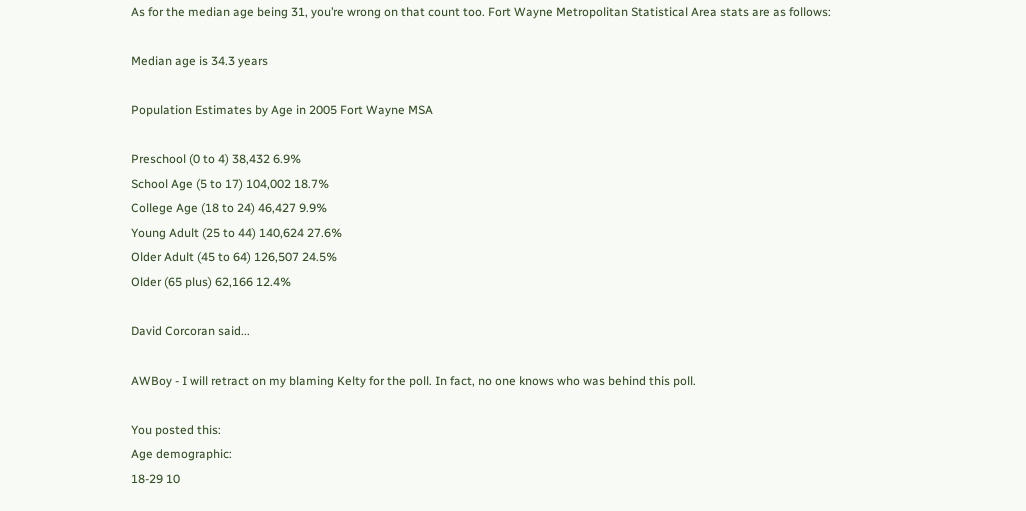As for the median age being 31, you’re wrong on that count too. Fort Wayne Metropolitan Statistical Area stats are as follows:

Median age is 34.3 years

Population Estimates by Age in 2005 Fort Wayne MSA

Preschool (0 to 4) 38,432 6.9%
School Age (5 to 17) 104,002 18.7%
College Age (18 to 24) 46,427 9.9%
Young Adult (25 to 44) 140,624 27.6%
Older Adult (45 to 64) 126,507 24.5%
Older (65 plus) 62,166 12.4%

David Corcoran said...

AWBoy - I will retract on my blaming Kelty for the poll. In fact, no one knows who was behind this poll.

You posted this:
Age demographic:
18-29 10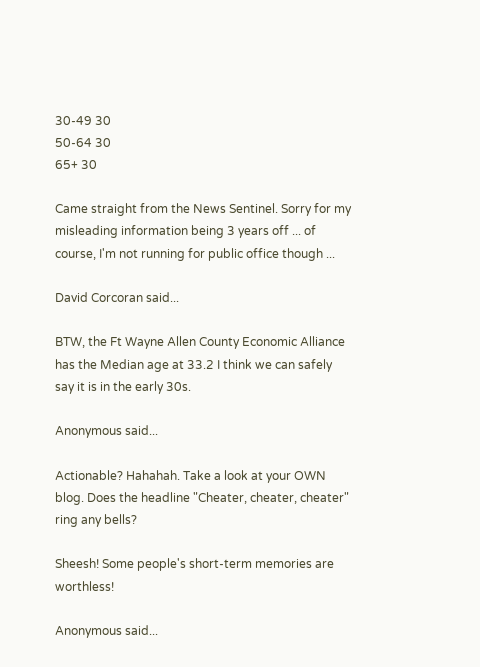30-49 30
50-64 30
65+ 30

Came straight from the News Sentinel. Sorry for my misleading information being 3 years off ... of course, I'm not running for public office though ...

David Corcoran said...

BTW, the Ft Wayne Allen County Economic Alliance has the Median age at 33.2 I think we can safely say it is in the early 30s.

Anonymous said...

Actionable? Hahahah. Take a look at your OWN blog. Does the headline "Cheater, cheater, cheater" ring any bells?

Sheesh! Some people's short-term memories are worthless!

Anonymous said...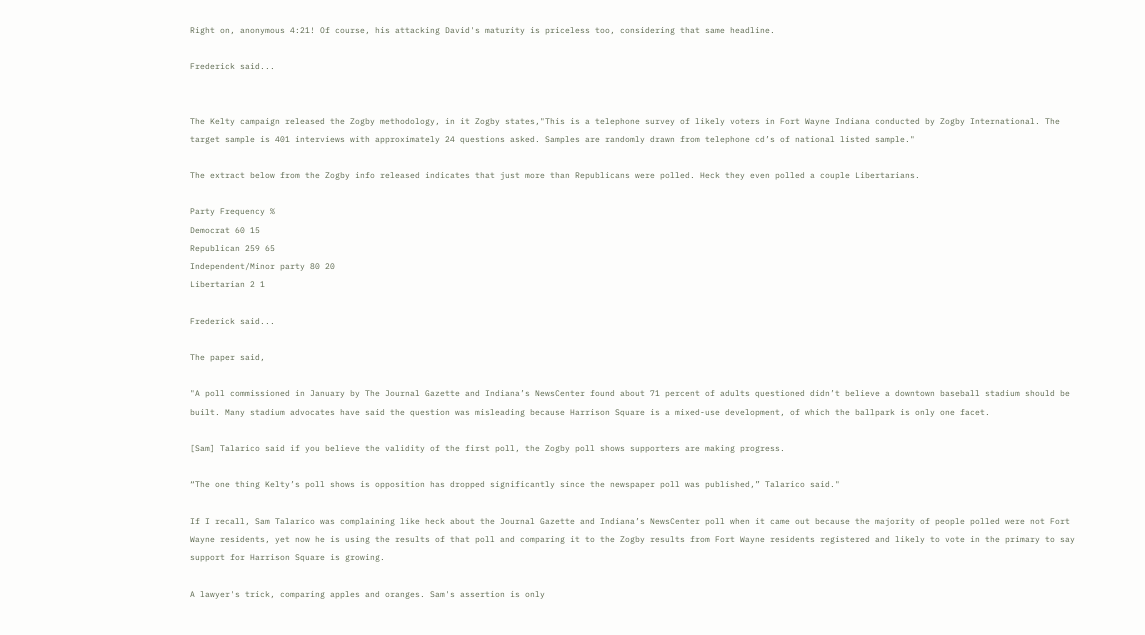Right on, anonymous 4:21! Of course, his attacking David's maturity is priceless too, considering that same headline.

Frederick said...


The Kelty campaign released the Zogby methodology, in it Zogby states,"This is a telephone survey of likely voters in Fort Wayne Indiana conducted by Zogby International. The target sample is 401 interviews with approximately 24 questions asked. Samples are randomly drawn from telephone cd’s of national listed sample."

The extract below from the Zogby info released indicates that just more than Republicans were polled. Heck they even polled a couple Libertarians.

Party Frequency %
Democrat 60 15
Republican 259 65
Independent/Minor party 80 20
Libertarian 2 1

Frederick said...

The paper said,

"A poll commissioned in January by The Journal Gazette and Indiana’s NewsCenter found about 71 percent of adults questioned didn’t believe a downtown baseball stadium should be built. Many stadium advocates have said the question was misleading because Harrison Square is a mixed-use development, of which the ballpark is only one facet.

[Sam] Talarico said if you believe the validity of the first poll, the Zogby poll shows supporters are making progress.

“The one thing Kelty’s poll shows is opposition has dropped significantly since the newspaper poll was published,” Talarico said."

If I recall, Sam Talarico was complaining like heck about the Journal Gazette and Indiana’s NewsCenter poll when it came out because the majority of people polled were not Fort Wayne residents, yet now he is using the results of that poll and comparing it to the Zogby results from Fort Wayne residents registered and likely to vote in the primary to say support for Harrison Square is growing.

A lawyer's trick, comparing apples and oranges. Sam's assertion is only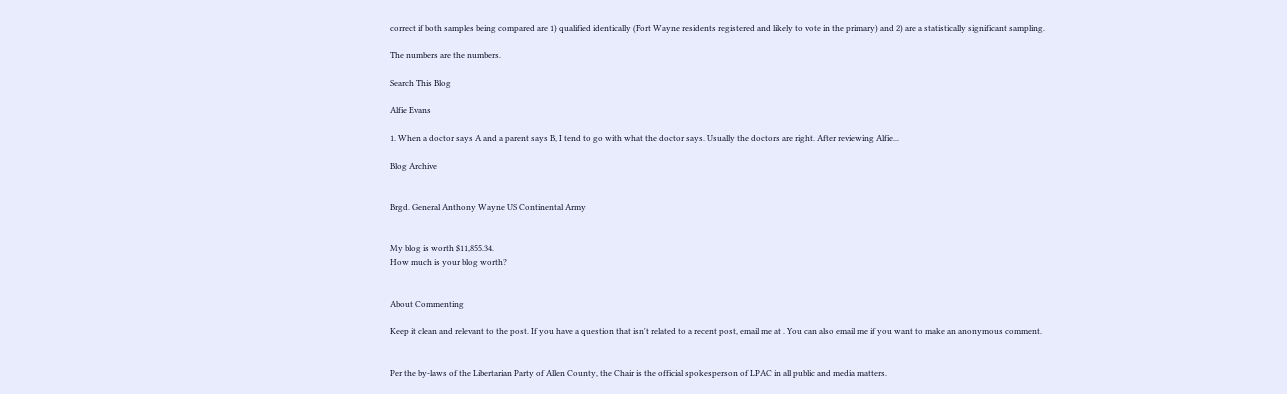correct if both samples being compared are 1) qualified identically (Fort Wayne residents registered and likely to vote in the primary) and 2) are a statistically significant sampling.

The numbers are the numbers.

Search This Blog

Alfie Evans

1. When a doctor says A and a parent says B, I tend to go with what the doctor says. Usually the doctors are right. After reviewing Alfie...

Blog Archive


Brgd. General Anthony Wayne US Continental Army


My blog is worth $11,855.34.
How much is your blog worth?


About Commenting

Keep it clean and relevant to the post. If you have a question that isn't related to a recent post, email me at . You can also email me if you want to make an anonymous comment.


Per the by-laws of the Libertarian Party of Allen County, the Chair is the official spokesperson of LPAC in all public and media matters.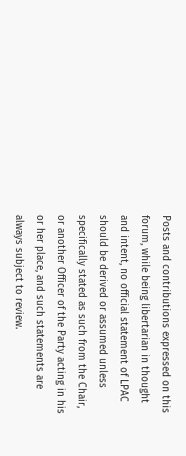Posts and contributions expressed on this forum, while being libertarian in thought and intent, no official statement of LPAC should be derived or assumed unless specifically stated as such from the Chair, or another Officer of the Party acting in his or her place, and such statements are always subject to review.